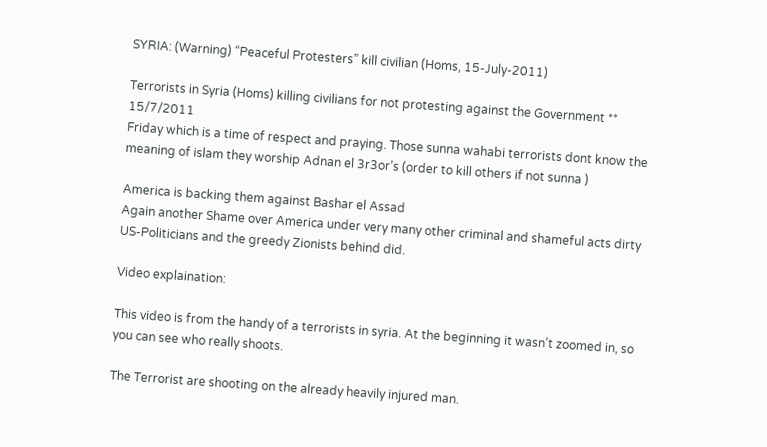SYRIA: (Warning) “Peaceful Protesters” kill civilian (Homs, 15-July-2011)

Terrorists in Syria (Homs) killing civilians for not protesting against the Government ** 15/7/2011
Friday which is a time of respect and praying. Those sunna wahabi terrorists dont know the meaning of islam they worship Adnan el 3r3or’s (order to kill others if not sunna )

America is backing them against Bashar el Assad
Again another Shame over America under very many other criminal and shameful acts dirty US-Politicians and the greedy Zionists behind did.

Video explaination:

This video is from the handy of a terrorists in syria. At the beginning it wasn’t zoomed in, so you can see who really shoots.

The Terrorist are shooting on the already heavily injured man.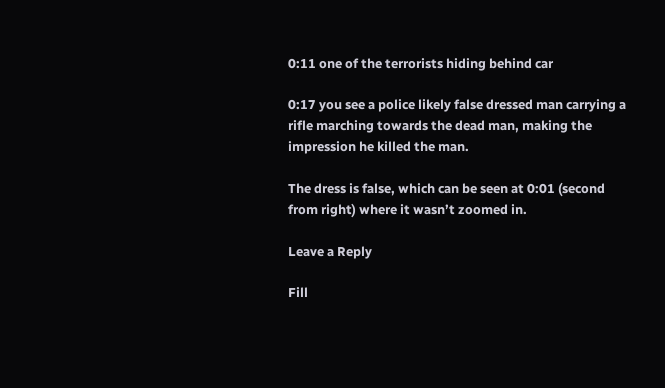0:11 one of the terrorists hiding behind car

0:17 you see a police likely false dressed man carrying a rifle marching towards the dead man, making the impression he killed the man.

The dress is false, which can be seen at 0:01 (second from right) where it wasn’t zoomed in.

Leave a Reply

Fill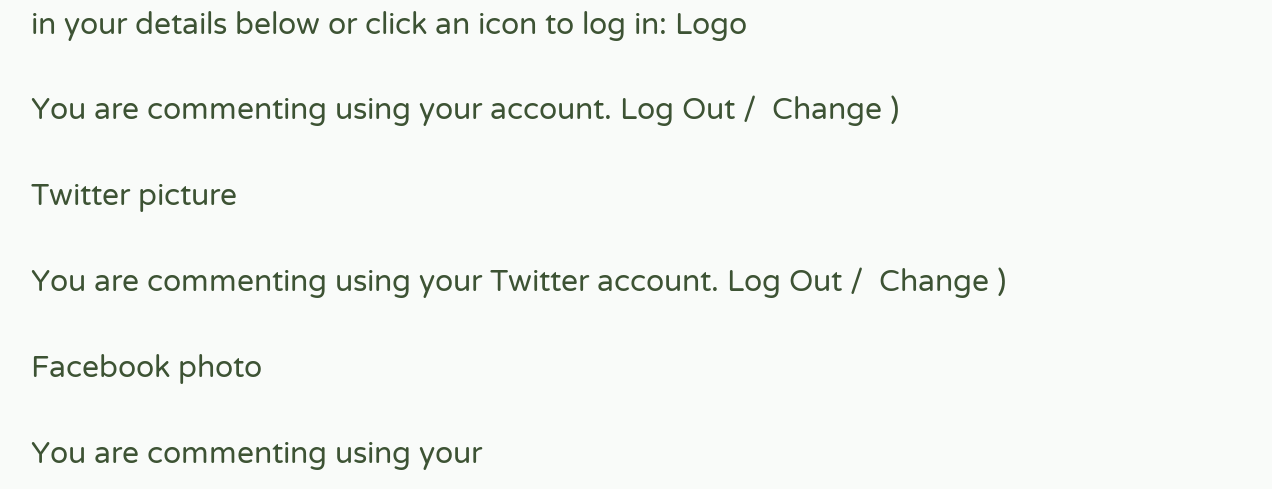in your details below or click an icon to log in: Logo

You are commenting using your account. Log Out /  Change )

Twitter picture

You are commenting using your Twitter account. Log Out /  Change )

Facebook photo

You are commenting using your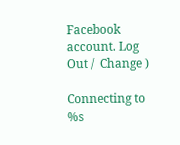Facebook account. Log Out /  Change )

Connecting to %s